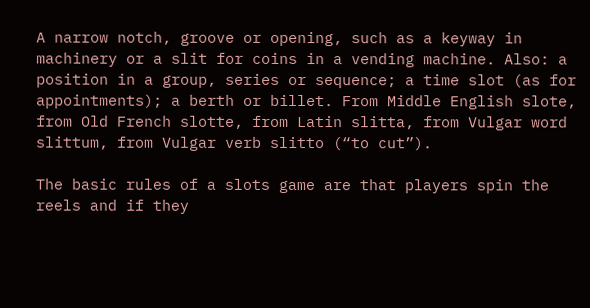A narrow notch, groove or opening, such as a keyway in machinery or a slit for coins in a vending machine. Also: a position in a group, series or sequence; a time slot (as for appointments); a berth or billet. From Middle English slote, from Old French slotte, from Latin slitta, from Vulgar word slittum, from Vulgar verb slitto (“to cut”).

The basic rules of a slots game are that players spin the reels and if they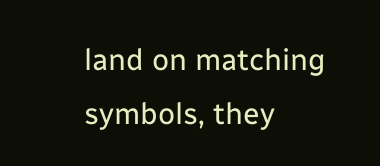land on matching symbols, they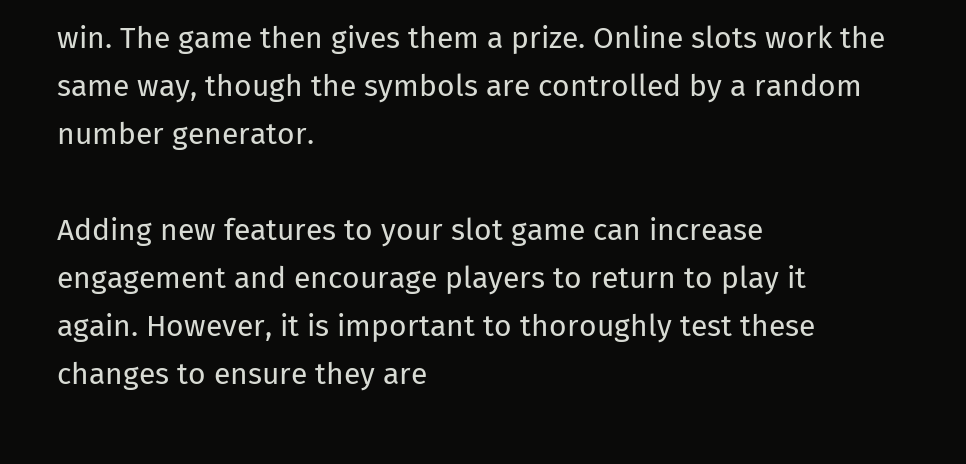win. The game then gives them a prize. Online slots work the same way, though the symbols are controlled by a random number generator.

Adding new features to your slot game can increase engagement and encourage players to return to play it again. However, it is important to thoroughly test these changes to ensure they are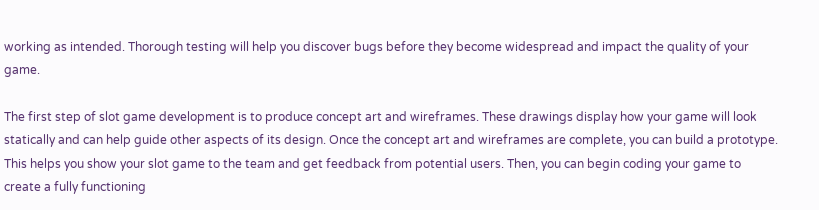working as intended. Thorough testing will help you discover bugs before they become widespread and impact the quality of your game.

The first step of slot game development is to produce concept art and wireframes. These drawings display how your game will look statically and can help guide other aspects of its design. Once the concept art and wireframes are complete, you can build a prototype. This helps you show your slot game to the team and get feedback from potential users. Then, you can begin coding your game to create a fully functioning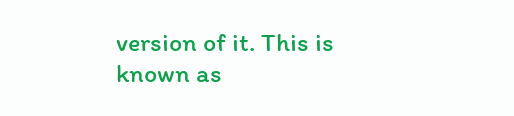version of it. This is known as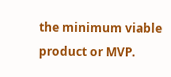the minimum viable product or MVP.